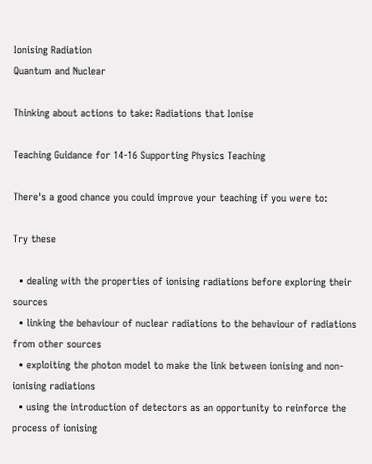Ionising Radiation
Quantum and Nuclear

Thinking about actions to take: Radiations that Ionise

Teaching Guidance for 14-16 Supporting Physics Teaching

There's a good chance you could improve your teaching if you were to:

Try these

  • dealing with the properties of ionising radiations before exploring their sources
  • linking the behaviour of nuclear radiations to the behaviour of radiations from other sources
  • exploiting the photon model to make the link between ionising and non-ionising radiations
  • using the introduction of detectors as an opportunity to reinforce the process of ionising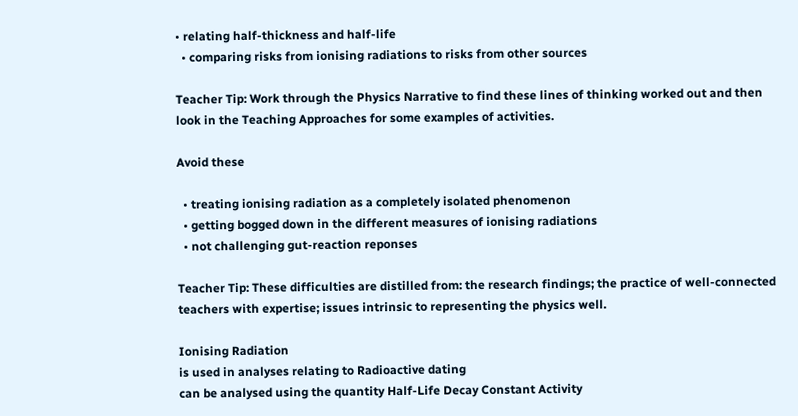• relating half-thickness and half-life
  • comparing risks from ionising radiations to risks from other sources

Teacher Tip: Work through the Physics Narrative to find these lines of thinking worked out and then look in the Teaching Approaches for some examples of activities.

Avoid these

  • treating ionising radiation as a completely isolated phenomenon
  • getting bogged down in the different measures of ionising radiations
  • not challenging gut-reaction reponses

Teacher Tip: These difficulties are distilled from: the research findings; the practice of well-connected teachers with expertise; issues intrinsic to representing the physics well.

Ionising Radiation
is used in analyses relating to Radioactive dating
can be analysed using the quantity Half-Life Decay Constant Activity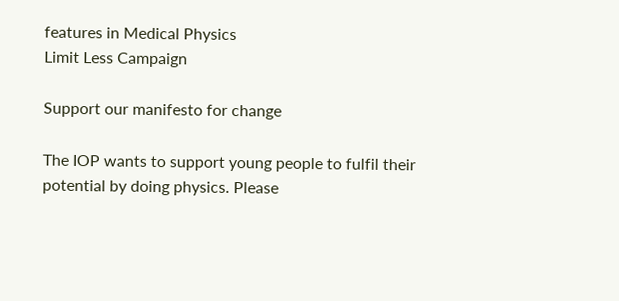features in Medical Physics
Limit Less Campaign

Support our manifesto for change

The IOP wants to support young people to fulfil their potential by doing physics. Please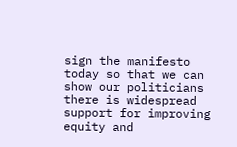sign the manifesto today so that we can show our politicians there is widespread support for improving equity and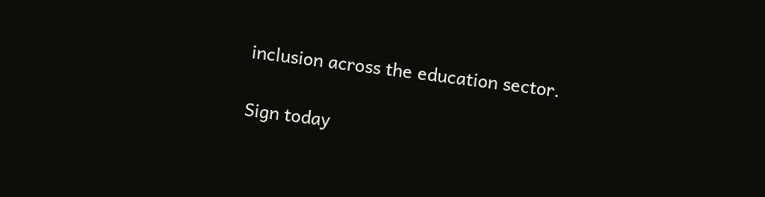inclusion across the education sector.

Sign today